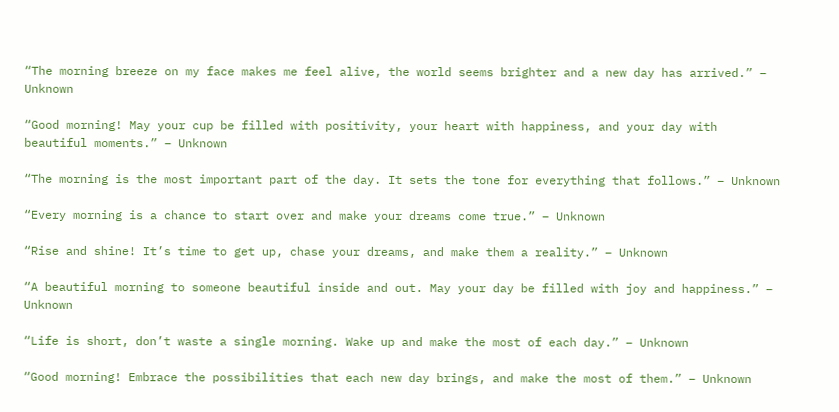“The morning breeze on my face makes me feel alive, the world seems brighter and a new day has arrived.” – Unknown

“Good morning! May your cup be filled with positivity, your heart with happiness, and your day with beautiful moments.” – Unknown

“The morning is the most important part of the day. It sets the tone for everything that follows.” – Unknown

“Every morning is a chance to start over and make your dreams come true.” – Unknown

“Rise and shine! It’s time to get up, chase your dreams, and make them a reality.” – Unknown

“A beautiful morning to someone beautiful inside and out. May your day be filled with joy and happiness.” – Unknown

“Life is short, don’t waste a single morning. Wake up and make the most of each day.” – Unknown

“Good morning! Embrace the possibilities that each new day brings, and make the most of them.” – Unknown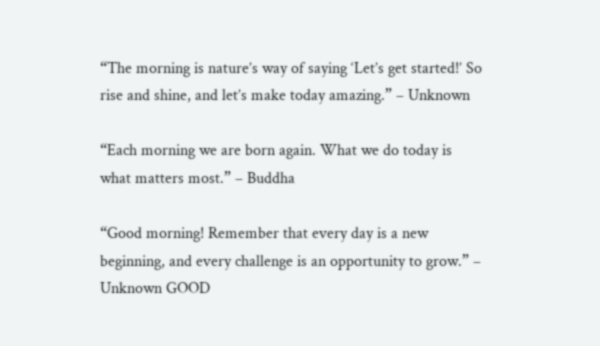“The morning is nature’s way of saying ‘Let’s get started!’ So rise and shine, and let’s make today amazing.” – Unknown

“Each morning we are born again. What we do today is what matters most.” – Buddha

“Good morning! Remember that every day is a new beginning, and every challenge is an opportunity to grow.” – Unknown GOOD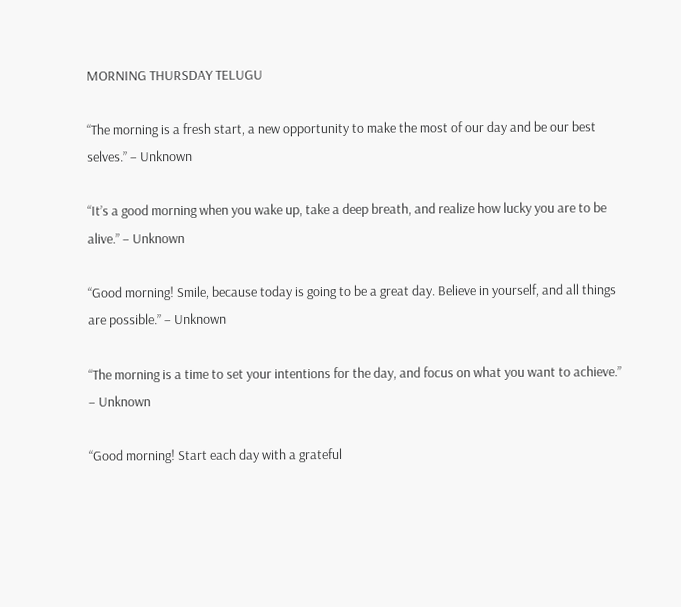MORNING THURSDAY TELUGU

“The morning is a fresh start, a new opportunity to make the most of our day and be our best selves.” – Unknown

“It’s a good morning when you wake up, take a deep breath, and realize how lucky you are to be alive.” – Unknown

“Good morning! Smile, because today is going to be a great day. Believe in yourself, and all things are possible.” – Unknown

“The morning is a time to set your intentions for the day, and focus on what you want to achieve.” – Unknown

“Good morning! Start each day with a grateful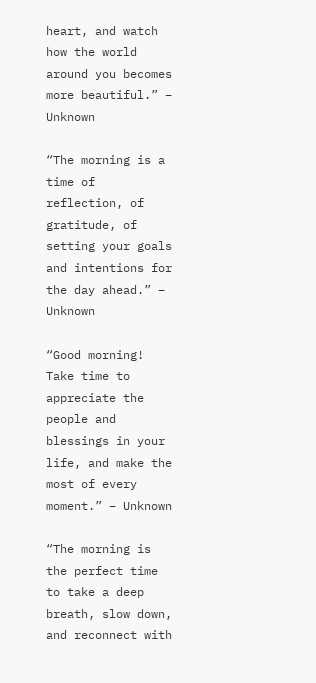heart, and watch how the world around you becomes more beautiful.” – Unknown

“The morning is a time of reflection, of gratitude, of setting your goals and intentions for the day ahead.” – Unknown

“Good morning! Take time to appreciate the people and blessings in your life, and make the most of every moment.” – Unknown

“The morning is the perfect time to take a deep breath, slow down, and reconnect with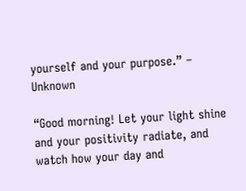yourself and your purpose.” – Unknown

“Good morning! Let your light shine and your positivity radiate, and watch how your day and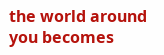the world around you becomes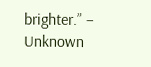brighter.” – Unknown